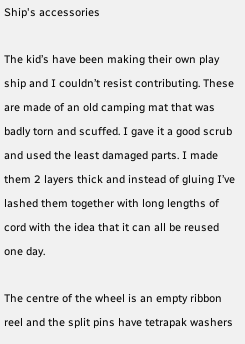Ship's accessories

The kid’s have been making their own play ship and I couldn’t resist contributing. These are made of an old camping mat that was badly torn and scuffed. I gave it a good scrub and used the least damaged parts. I made them 2 layers thick and instead of gluing I’ve lashed them together with long lengths of cord with the idea that it can all be reused one day.

The centre of the wheel is an empty ribbon reel and the split pins have tetrapak washers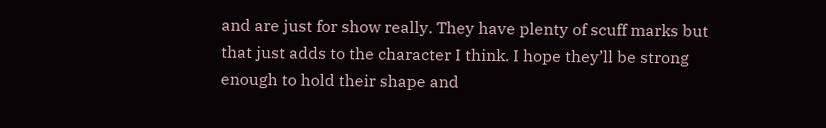and are just for show really. They have plenty of scuff marks but that just adds to the character I think. I hope they’ll be strong enough to hold their shape and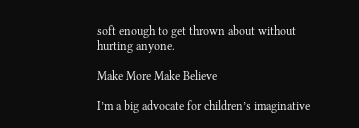soft enough to get thrown about without hurting anyone.

Make More Make Believe

I’m a big advocate for children’s imaginative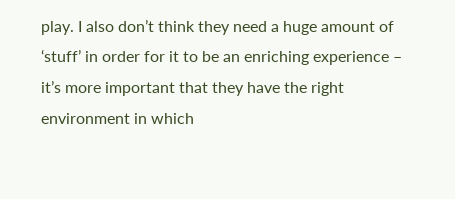play. I also don’t think they need a huge amount of ‘stuff’ in order for it to be an enriching experience – it’s more important that they have the right environment in which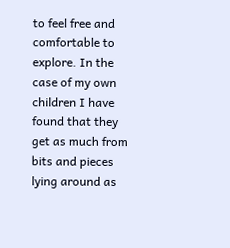to feel free and comfortable to explore. In the case of my own children I have found that they get as much from bits and pieces lying around as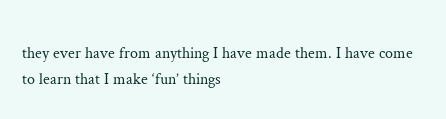they ever have from anything I have made them. I have come to learn that I make ‘fun’ things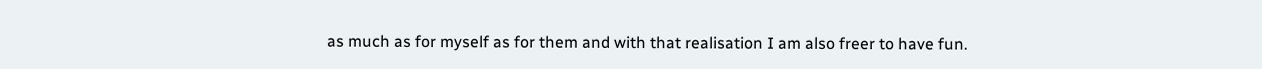as much as for myself as for them and with that realisation I am also freer to have fun.